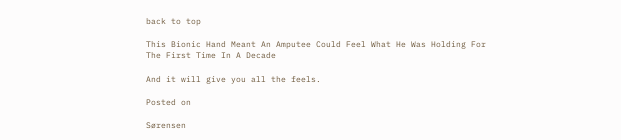back to top

This Bionic Hand Meant An Amputee Could Feel What He Was Holding For The First Time In A Decade

And it will give you all the feels.

Posted on

Sørensen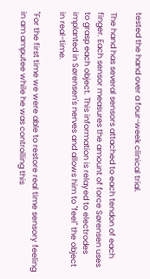tested the hand over a four-week clinical trial.

The hand has several sensors attached to each tendon of each finger. Each sensor measures the amount of force Sørensen uses to grasp each object. This information is relayed to electrodes implanted in Sørensen's nerves and allows him to "feel" the object in real-time.

"For the first time we were able to restore real time sensory feeling in am amputee while he was controlling this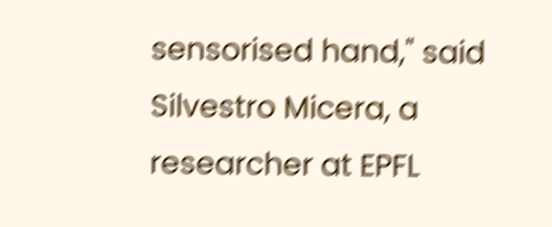sensorised hand," said Silvestro Micera, a researcher at EPFL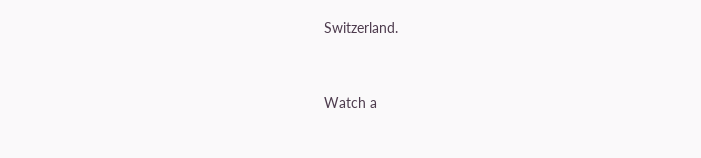Switzerland.


Watch a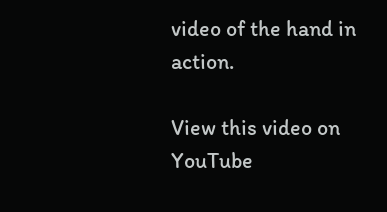video of the hand in action.

View this video on YouTube